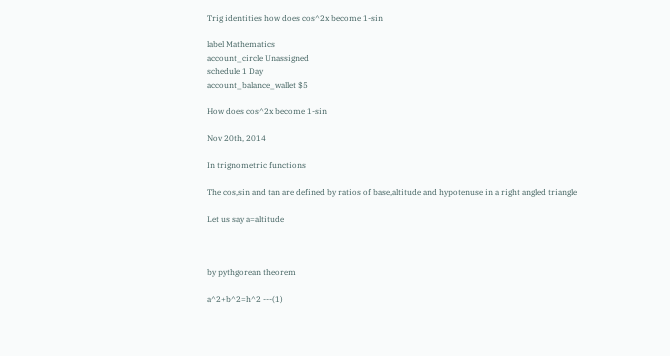Trig identities how does cos^2x become 1-sin

label Mathematics
account_circle Unassigned
schedule 1 Day
account_balance_wallet $5

How does cos^2x become 1-sin

Nov 20th, 2014

In trignometric functions

The cos,sin and tan are defined by ratios of base,altitude and hypotenuse in a right angled triangle

Let us say a=altitude



by pythgorean theorem

a^2+b^2=h^2 ---(1)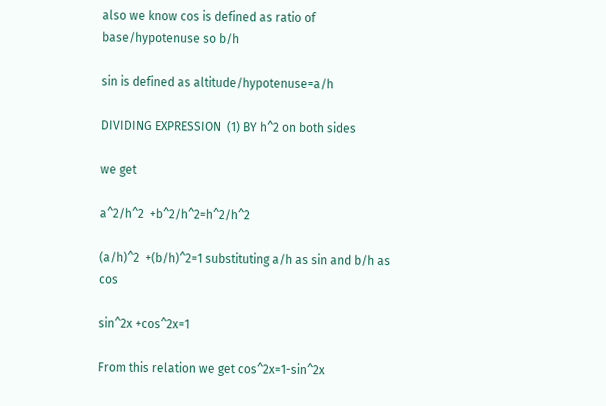also we know cos is defined as ratio of base/hypotenuse so b/h

sin is defined as altitude/hypotenuse=a/h

DIVIDING EXPRESSION  (1) BY h^2 on both sides

we get

a^2/h^2  +b^2/h^2=h^2/h^2

(a/h)^2  +(b/h)^2=1 substituting a/h as sin and b/h as cos

sin^2x +cos^2x=1

From this relation we get cos^2x=1-sin^2x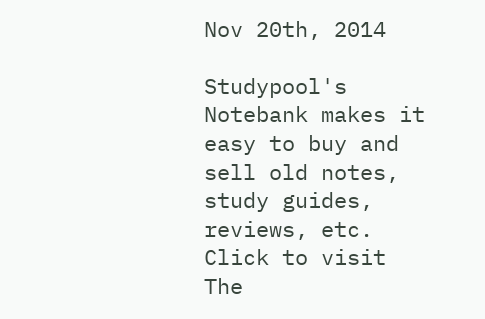Nov 20th, 2014

Studypool's Notebank makes it easy to buy and sell old notes, study guides, reviews, etc.
Click to visit
The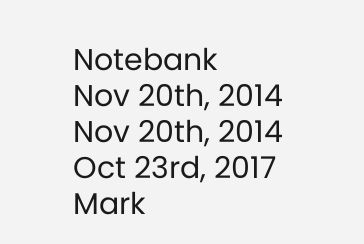Notebank
Nov 20th, 2014
Nov 20th, 2014
Oct 23rd, 2017
Mark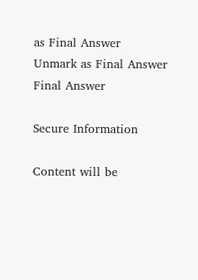as Final Answer
Unmark as Final Answer
Final Answer

Secure Information

Content will be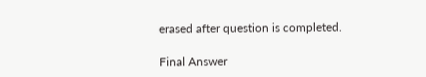erased after question is completed.

Final Answer